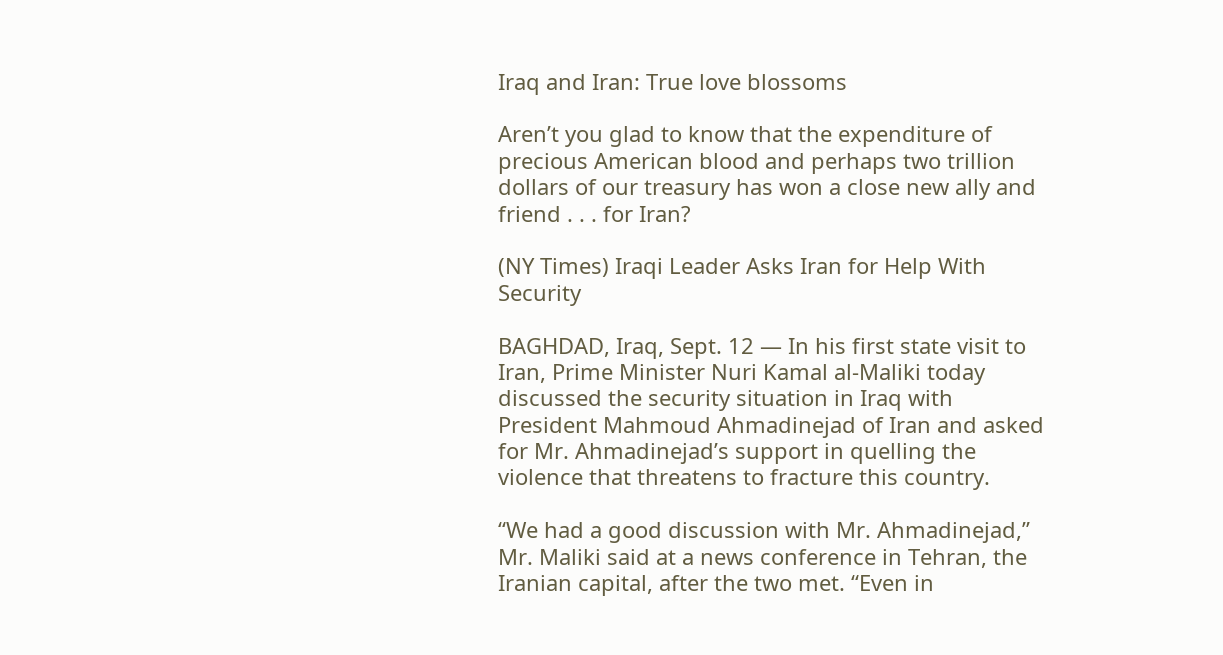Iraq and Iran: True love blossoms

Aren’t you glad to know that the expenditure of precious American blood and perhaps two trillion dollars of our treasury has won a close new ally and friend . . . for Iran?

(NY Times) Iraqi Leader Asks Iran for Help With Security

BAGHDAD, Iraq, Sept. 12 — In his first state visit to Iran, Prime Minister Nuri Kamal al-Maliki today discussed the security situation in Iraq with President Mahmoud Ahmadinejad of Iran and asked for Mr. Ahmadinejad’s support in quelling the violence that threatens to fracture this country.

“We had a good discussion with Mr. Ahmadinejad,” Mr. Maliki said at a news conference in Tehran, the Iranian capital, after the two met. “Even in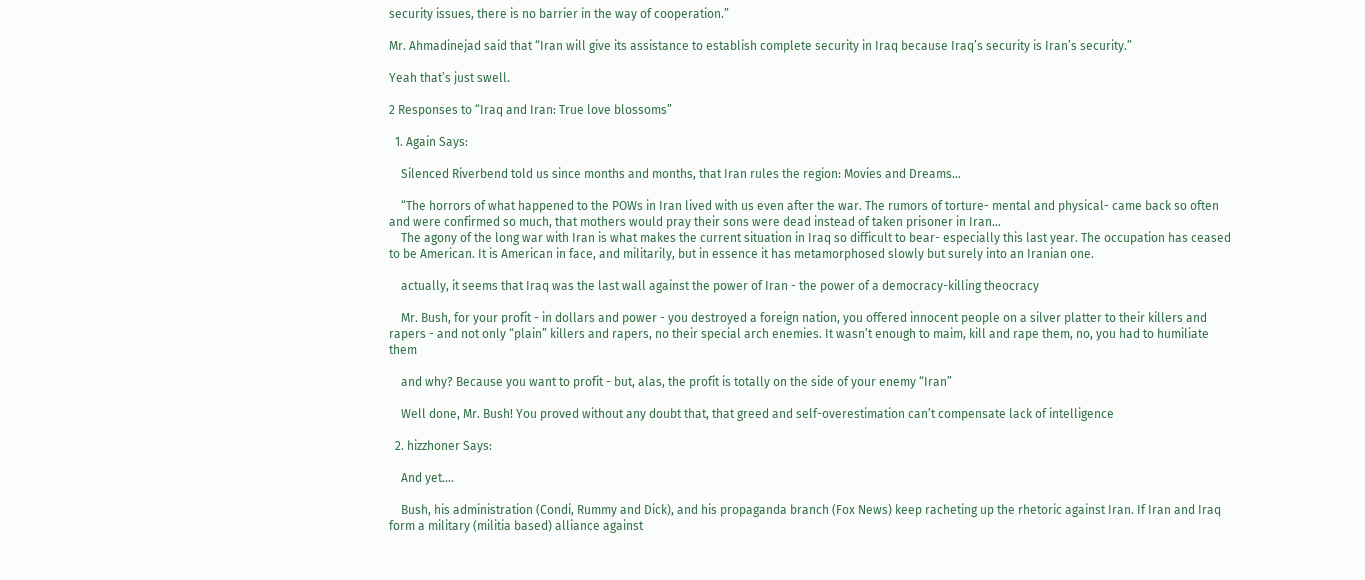security issues, there is no barrier in the way of cooperation.”

Mr. Ahmadinejad said that “Iran will give its assistance to establish complete security in Iraq because Iraq’s security is Iran’s security.”

Yeah that’s just swell.

2 Responses to “Iraq and Iran: True love blossoms”

  1. Again Says:

    Silenced Riverbend told us since months and months, that Iran rules the region: Movies and Dreams…

    “The horrors of what happened to the POWs in Iran lived with us even after the war. The rumors of torture- mental and physical- came back so often and were confirmed so much, that mothers would pray their sons were dead instead of taken prisoner in Iran…
    The agony of the long war with Iran is what makes the current situation in Iraq so difficult to bear- especially this last year. The occupation has ceased to be American. It is American in face, and militarily, but in essence it has metamorphosed slowly but surely into an Iranian one.

    actually, it seems that Iraq was the last wall against the power of Iran - the power of a democracy-killing theocracy

    Mr. Bush, for your profit - in dollars and power - you destroyed a foreign nation, you offered innocent people on a silver platter to their killers and rapers - and not only “plain” killers and rapers, no their special arch enemies. It wasn’t enough to maim, kill and rape them, no, you had to humiliate them

    and why? Because you want to profit - but, alas, the profit is totally on the side of your enemy “Iran”

    Well done, Mr. Bush! You proved without any doubt that, that greed and self-overestimation can’t compensate lack of intelligence

  2. hizzhoner Says:

    And yet….

    Bush, his administration (Condi, Rummy and Dick), and his propaganda branch (Fox News) keep racheting up the rhetoric against Iran. If Iran and Iraq form a military (militia based) alliance against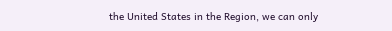the United States in the Region, we can only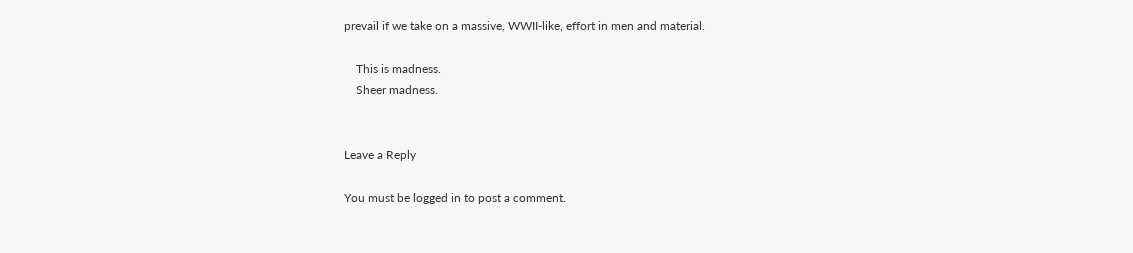prevail if we take on a massive, WWII-like, effort in men and material.

    This is madness.
    Sheer madness.


Leave a Reply

You must be logged in to post a comment.